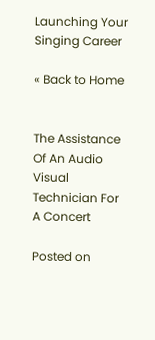Launching Your Singing Career

« Back to Home


The Assistance Of An Audio Visual Technician For A Concert

Posted on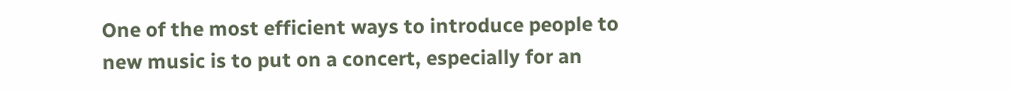One of the most efficient ways to introduce people to new music is to put on a concert, especially for an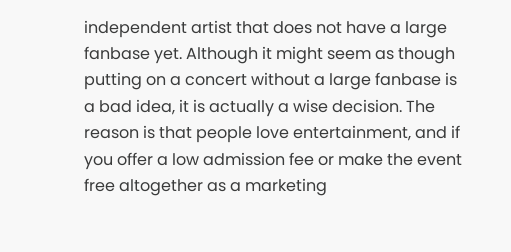independent artist that does not have a large fanbase yet. Although it might seem as though putting on a concert without a large fanbase is a bad idea, it is actually a wise decision. The reason is that people love entertainment, and if you offer a low admission fee or make the event free altogether as a marketing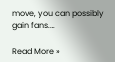move, you can possibly gain fans.…

Read More »